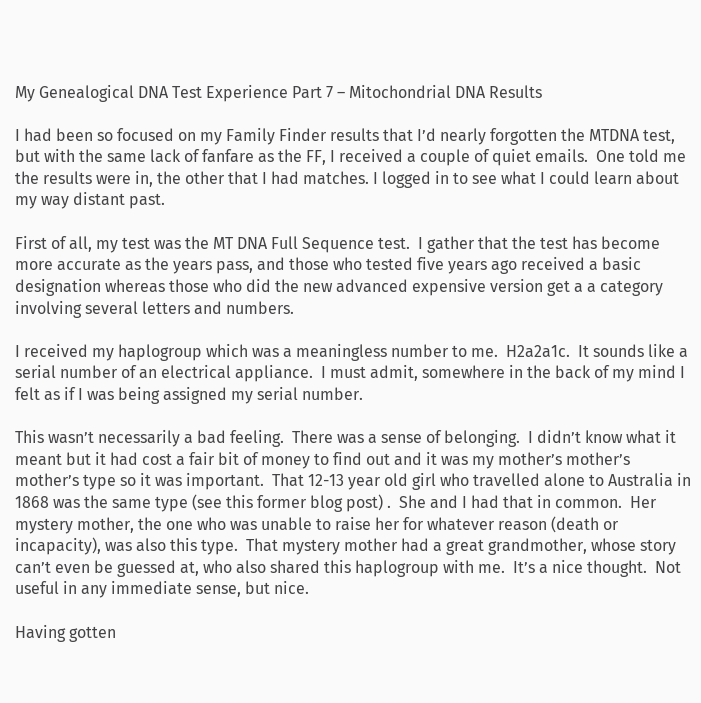My Genealogical DNA Test Experience Part 7 – Mitochondrial DNA Results

I had been so focused on my Family Finder results that I’d nearly forgotten the MTDNA test, but with the same lack of fanfare as the FF, I received a couple of quiet emails.  One told me the results were in, the other that I had matches. I logged in to see what I could learn about my way distant past.

First of all, my test was the MT DNA Full Sequence test.  I gather that the test has become more accurate as the years pass, and those who tested five years ago received a basic designation whereas those who did the new advanced expensive version get a a category involving several letters and numbers.

I received my haplogroup which was a meaningless number to me.  H2a2a1c.  It sounds like a serial number of an electrical appliance.  I must admit, somewhere in the back of my mind I felt as if I was being assigned my serial number.

This wasn’t necessarily a bad feeling.  There was a sense of belonging.  I didn’t know what it meant but it had cost a fair bit of money to find out and it was my mother’s mother’s mother’s type so it was important.  That 12-13 year old girl who travelled alone to Australia in 1868 was the same type (see this former blog post) .  She and I had that in common.  Her mystery mother, the one who was unable to raise her for whatever reason (death or incapacity), was also this type.  That mystery mother had a great grandmother, whose story can’t even be guessed at, who also shared this haplogroup with me.  It’s a nice thought.  Not useful in any immediate sense, but nice.

Having gotten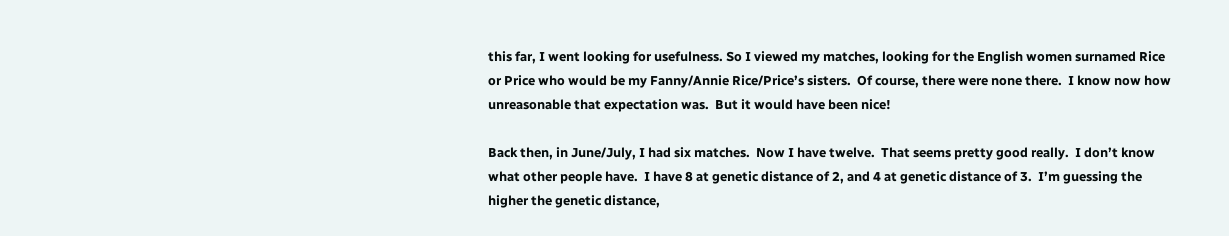this far, I went looking for usefulness. So I viewed my matches, looking for the English women surnamed Rice or Price who would be my Fanny/Annie Rice/Price’s sisters.  Of course, there were none there.  I know now how unreasonable that expectation was.  But it would have been nice!

Back then, in June/July, I had six matches.  Now I have twelve.  That seems pretty good really.  I don’t know what other people have.  I have 8 at genetic distance of 2, and 4 at genetic distance of 3.  I’m guessing the higher the genetic distance,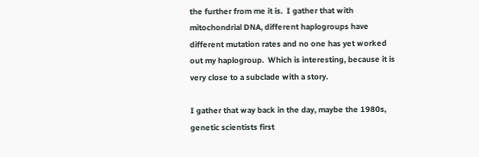the further from me it is.  I gather that with mitochondrial DNA, different haplogroups have different mutation rates and no one has yet worked out my haplogroup.  Which is interesting, because it is very close to a subclade with a story.

I gather that way back in the day, maybe the 1980s, genetic scientists first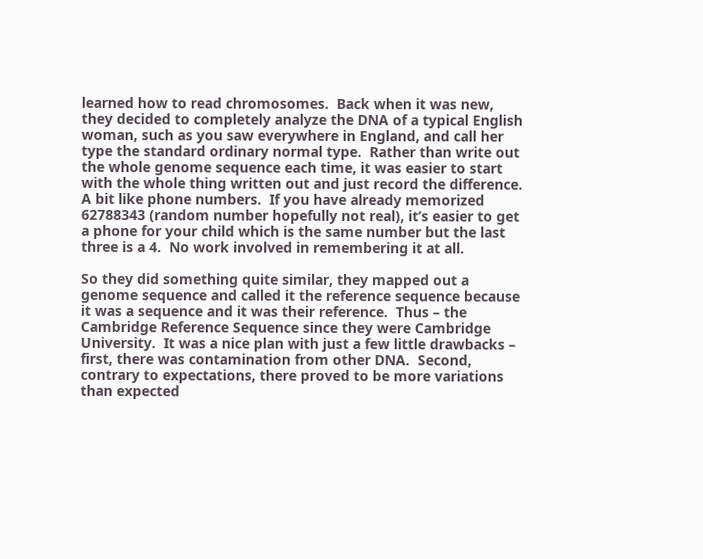learned how to read chromosomes.  Back when it was new, they decided to completely analyze the DNA of a typical English woman, such as you saw everywhere in England, and call her type the standard ordinary normal type.  Rather than write out the whole genome sequence each time, it was easier to start with the whole thing written out and just record the difference.   A bit like phone numbers.  If you have already memorized 62788343 (random number hopefully not real), it’s easier to get a phone for your child which is the same number but the last three is a 4.  No work involved in remembering it at all.

So they did something quite similar, they mapped out a genome sequence and called it the reference sequence because it was a sequence and it was their reference.  Thus – the Cambridge Reference Sequence since they were Cambridge University.  It was a nice plan with just a few little drawbacks – first, there was contamination from other DNA.  Second, contrary to expectations, there proved to be more variations than expected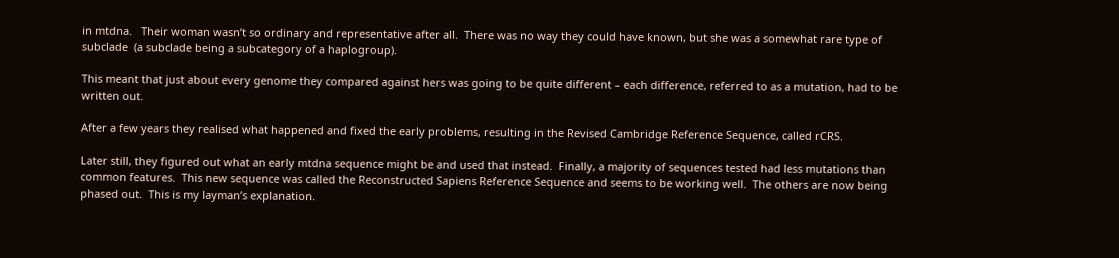in mtdna.   Their woman wasn’t so ordinary and representative after all.  There was no way they could have known, but she was a somewhat rare type of subclade  (a subclade being a subcategory of a haplogroup).

This meant that just about every genome they compared against hers was going to be quite different – each difference, referred to as a mutation, had to be written out.

After a few years they realised what happened and fixed the early problems, resulting in the Revised Cambridge Reference Sequence, called rCRS.

Later still, they figured out what an early mtdna sequence might be and used that instead.  Finally, a majority of sequences tested had less mutations than common features.  This new sequence was called the Reconstructed Sapiens Reference Sequence and seems to be working well.  The others are now being phased out.  This is my layman’s explanation.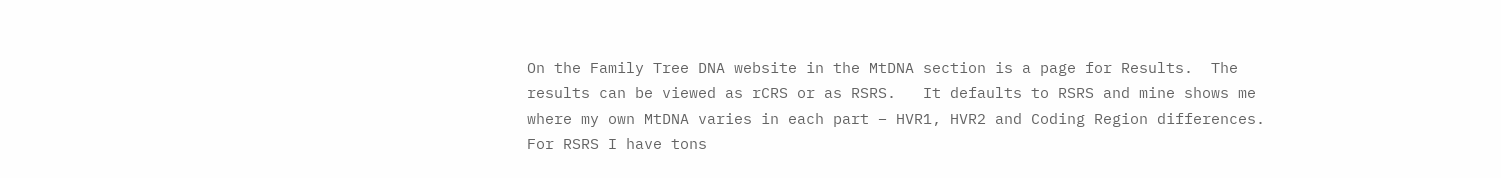On the Family Tree DNA website in the MtDNA section is a page for Results.  The results can be viewed as rCRS or as RSRS.   It defaults to RSRS and mine shows me where my own MtDNA varies in each part – HVR1, HVR2 and Coding Region differences.  For RSRS I have tons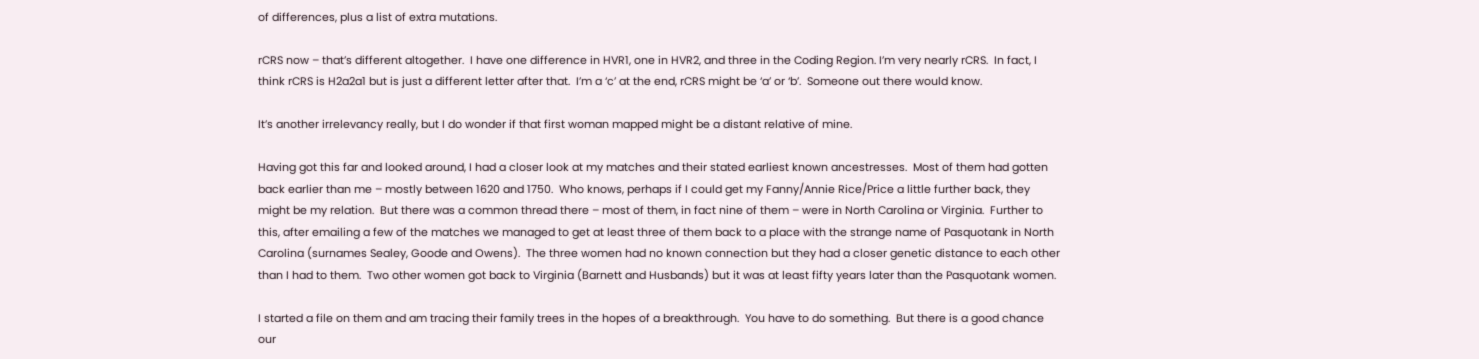of differences, plus a list of extra mutations.

rCRS now – that’s different altogether.  I have one difference in HVR1, one in HVR2, and three in the Coding Region. I’m very nearly rCRS.  In fact, I think rCRS is H2a2a1 but is just a different letter after that.  I’m a ‘c’ at the end, rCRS might be ‘a’ or ‘b’.  Someone out there would know.

It’s another irrelevancy really, but I do wonder if that first woman mapped might be a distant relative of mine.

Having got this far and looked around, I had a closer look at my matches and their stated earliest known ancestresses.  Most of them had gotten back earlier than me – mostly between 1620 and 1750.  Who knows, perhaps if I could get my Fanny/Annie Rice/Price a little further back, they might be my relation.  But there was a common thread there – most of them, in fact nine of them – were in North Carolina or Virginia.  Further to this, after emailing a few of the matches we managed to get at least three of them back to a place with the strange name of Pasquotank in North Carolina (surnames Sealey, Goode and Owens).  The three women had no known connection but they had a closer genetic distance to each other than I had to them.  Two other women got back to Virginia (Barnett and Husbands) but it was at least fifty years later than the Pasquotank women.

I started a file on them and am tracing their family trees in the hopes of a breakthrough.  You have to do something.  But there is a good chance our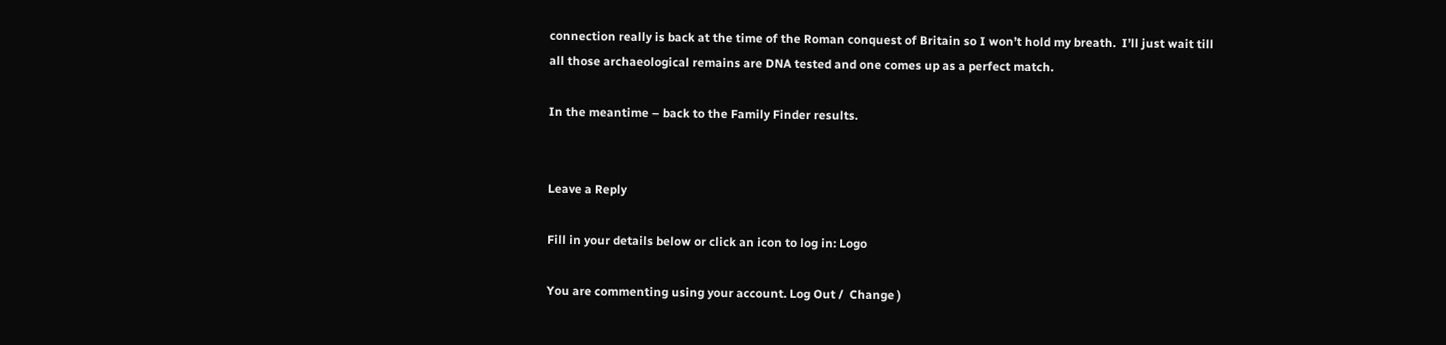connection really is back at the time of the Roman conquest of Britain so I won’t hold my breath.  I’ll just wait till all those archaeological remains are DNA tested and one comes up as a perfect match.

In the meantime – back to the Family Finder results.


Leave a Reply

Fill in your details below or click an icon to log in: Logo

You are commenting using your account. Log Out /  Change )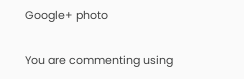Google+ photo

You are commenting using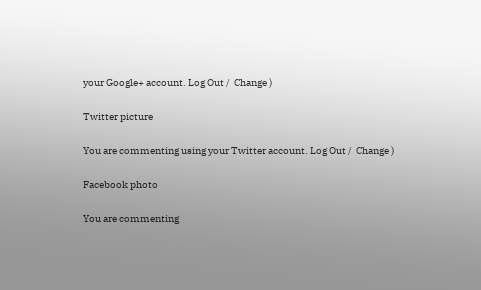your Google+ account. Log Out /  Change )

Twitter picture

You are commenting using your Twitter account. Log Out /  Change )

Facebook photo

You are commenting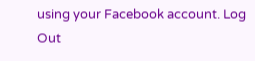using your Facebook account. Log Out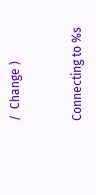/  Change )


Connecting to %s